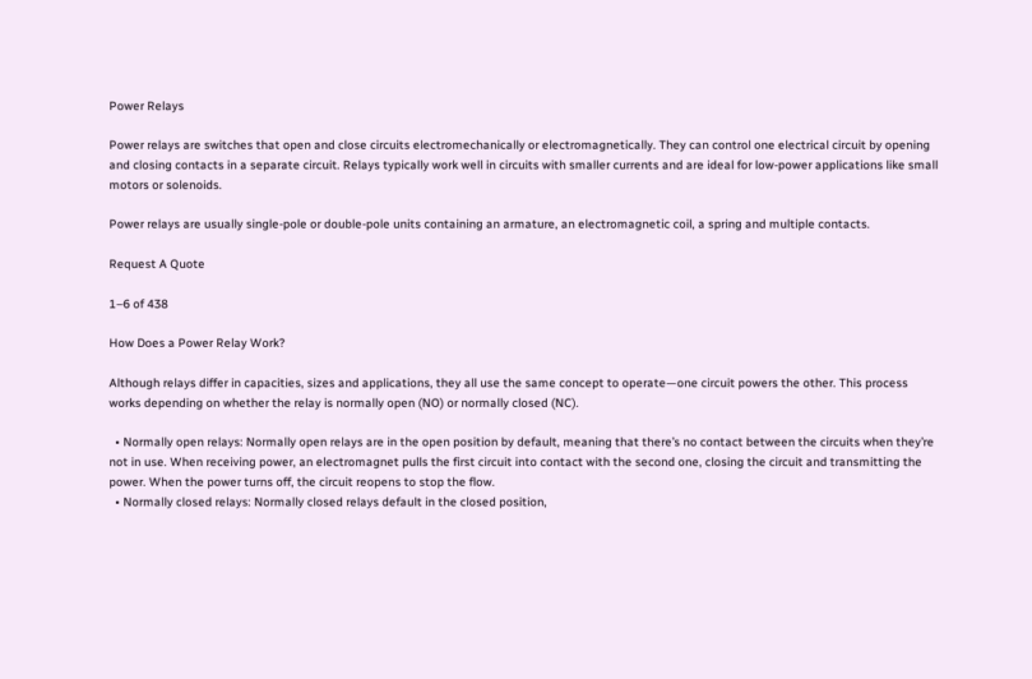Power Relays

Power relays are switches that open and close circuits electromechanically or electromagnetically. They can control one electrical circuit by opening and closing contacts in a separate circuit. Relays typically work well in circuits with smaller currents and are ideal for low-power applications like small motors or solenoids.

Power relays are usually single-pole or double-pole units containing an armature, an electromagnetic coil, a spring and multiple contacts.

Request A Quote

1–6 of 438

How Does a Power Relay Work?

Although relays differ in capacities, sizes and applications, they all use the same concept to operate—one circuit powers the other. This process works depending on whether the relay is normally open (NO) or normally closed (NC).

  • Normally open relays: Normally open relays are in the open position by default, meaning that there’s no contact between the circuits when they’re not in use. When receiving power, an electromagnet pulls the first circuit into contact with the second one, closing the circuit and transmitting the power. When the power turns off, the circuit reopens to stop the flow.
  • Normally closed relays: Normally closed relays default in the closed position,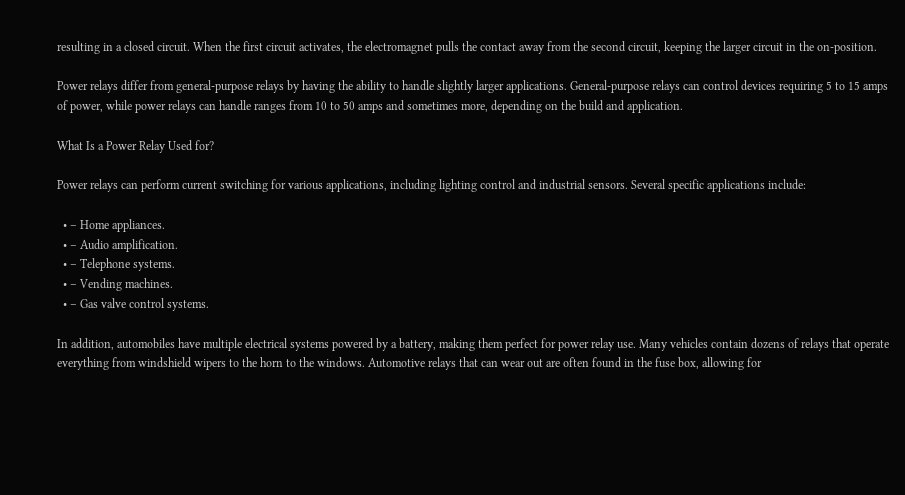resulting in a closed circuit. When the first circuit activates, the electromagnet pulls the contact away from the second circuit, keeping the larger circuit in the on-position.

Power relays differ from general-purpose relays by having the ability to handle slightly larger applications. General-purpose relays can control devices requiring 5 to 15 amps of power, while power relays can handle ranges from 10 to 50 amps and sometimes more, depending on the build and application.

What Is a Power Relay Used for?

Power relays can perform current switching for various applications, including lighting control and industrial sensors. Several specific applications include:

  • – Home appliances.
  • – Audio amplification.
  • – Telephone systems.
  • – Vending machines.
  • – Gas valve control systems.

In addition, automobiles have multiple electrical systems powered by a battery, making them perfect for power relay use. Many vehicles contain dozens of relays that operate everything from windshield wipers to the horn to the windows. Automotive relays that can wear out are often found in the fuse box, allowing for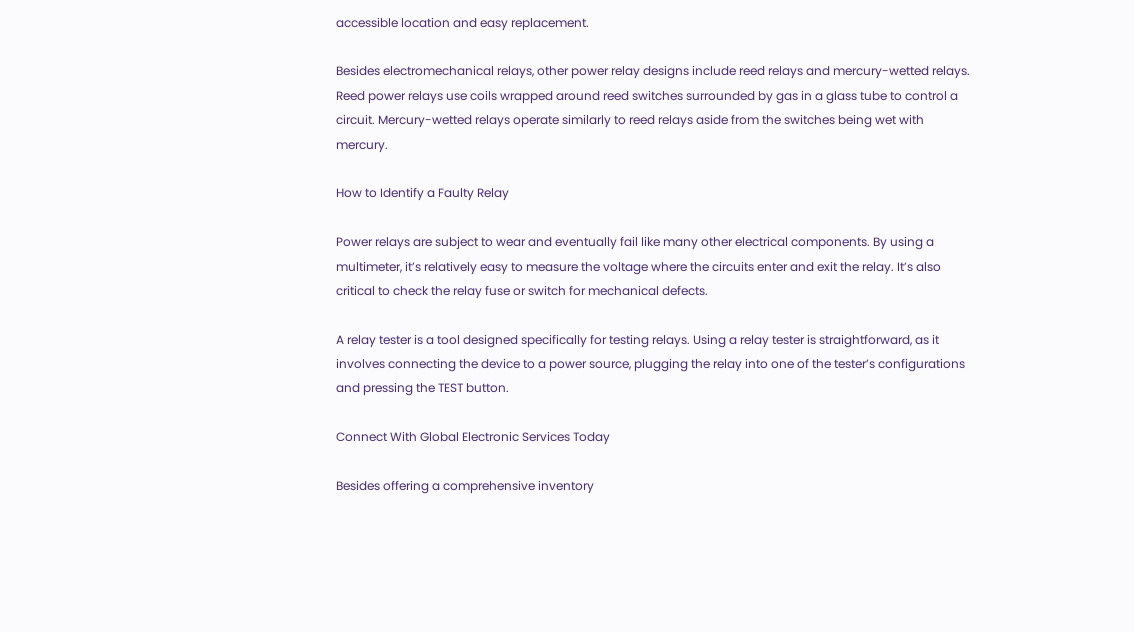accessible location and easy replacement.

Besides electromechanical relays, other power relay designs include reed relays and mercury-wetted relays. Reed power relays use coils wrapped around reed switches surrounded by gas in a glass tube to control a circuit. Mercury-wetted relays operate similarly to reed relays aside from the switches being wet with mercury.

How to Identify a Faulty Relay

Power relays are subject to wear and eventually fail like many other electrical components. By using a multimeter, it’s relatively easy to measure the voltage where the circuits enter and exit the relay. It’s also critical to check the relay fuse or switch for mechanical defects.

A relay tester is a tool designed specifically for testing relays. Using a relay tester is straightforward, as it involves connecting the device to a power source, plugging the relay into one of the tester’s configurations and pressing the TEST button.

Connect With Global Electronic Services Today

Besides offering a comprehensive inventory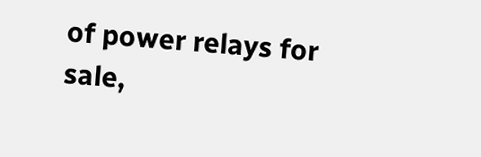of power relays for sale,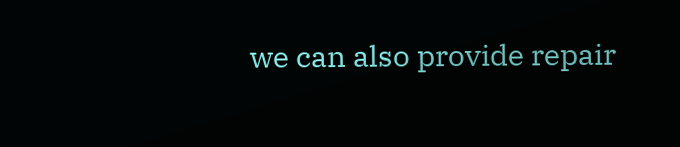we can also provide repair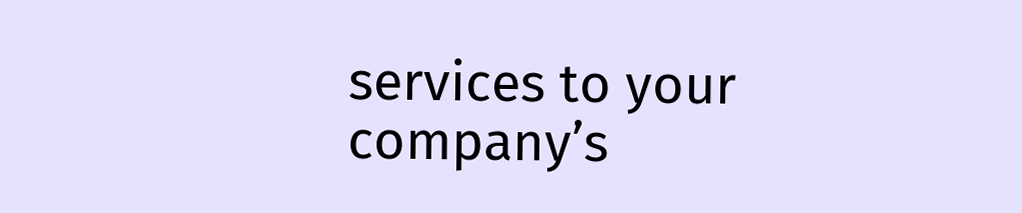services to your company’s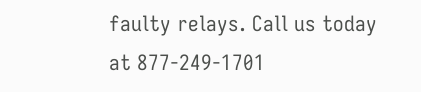faulty relays. Call us today at 877-249-1701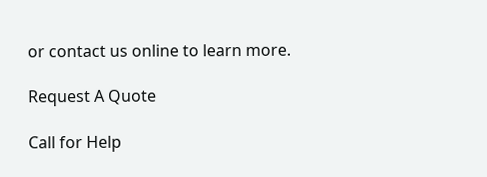or contact us online to learn more.

Request A Quote

Call for Help